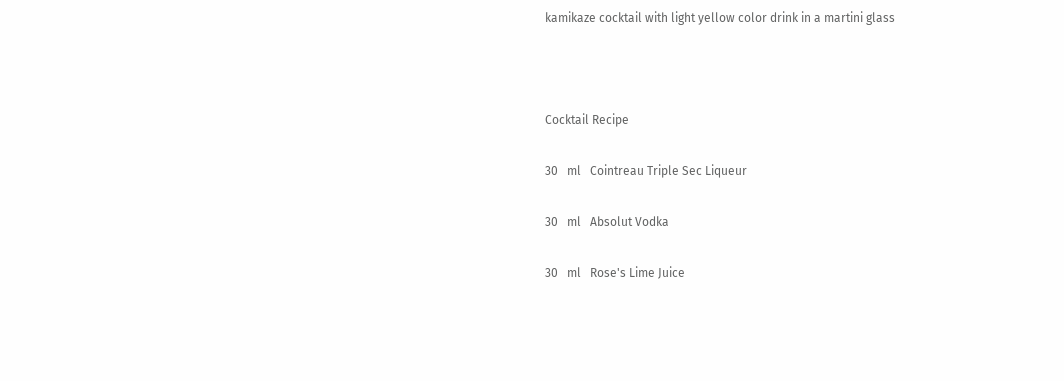kamikaze cocktail with light yellow color drink in a martini glass



Cocktail Recipe

30   ml   Cointreau Triple Sec Liqueur

30   ml   Absolut Vodka

30   ml   Rose's Lime Juice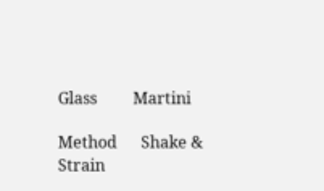Glass         Martini

Method      Shake & Strain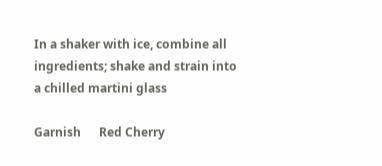In a shaker with ice, combine all ingredients; shake and strain into a chilled martini glass

Garnish      Red Cherry